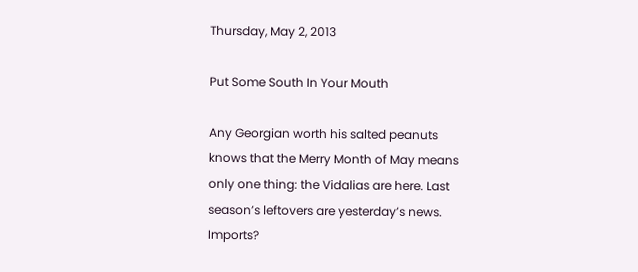Thursday, May 2, 2013

Put Some South In Your Mouth

Any Georgian worth his salted peanuts knows that the Merry Month of May means only one thing: the Vidalias are here. Last season’s leftovers are yesterday’s news. Imports?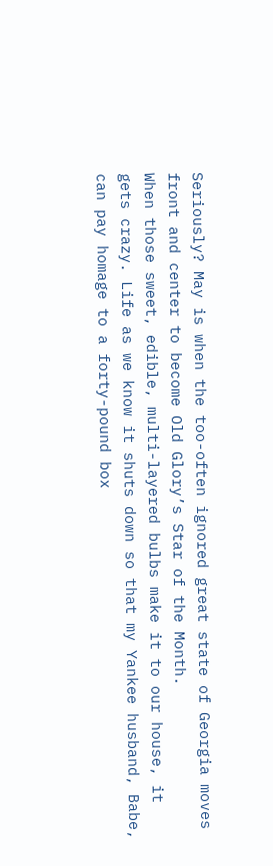Seriously? May is when the too-often ignored great state of Georgia moves front and center to become Old Glory’s Star of the Month.
When those sweet, edible, multi-layered bulbs make it to our house, it gets crazy. Life as we know it shuts down so that my Yankee husband, Babe, can pay homage to a forty-pound box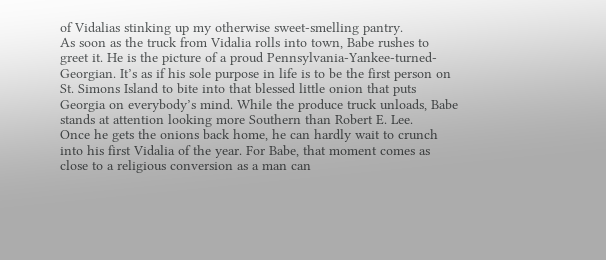of Vidalias stinking up my otherwise sweet-smelling pantry.
As soon as the truck from Vidalia rolls into town, Babe rushes to greet it. He is the picture of a proud Pennsylvania-Yankee-turned-Georgian. It’s as if his sole purpose in life is to be the first person on St. Simons Island to bite into that blessed little onion that puts Georgia on everybody’s mind. While the produce truck unloads, Babe stands at attention looking more Southern than Robert E. Lee.
Once he gets the onions back home, he can hardly wait to crunch into his first Vidalia of the year. For Babe, that moment comes as close to a religious conversion as a man can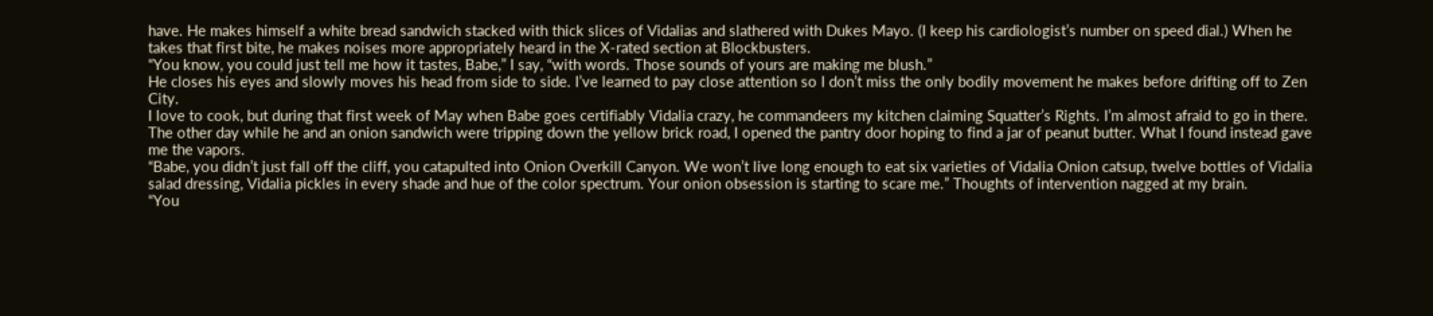have. He makes himself a white bread sandwich stacked with thick slices of Vidalias and slathered with Dukes Mayo. (I keep his cardiologist’s number on speed dial.) When he takes that first bite, he makes noises more appropriately heard in the X-rated section at Blockbusters.
“You know, you could just tell me how it tastes, Babe,” I say, “with words. Those sounds of yours are making me blush.”
He closes his eyes and slowly moves his head from side to side. I’ve learned to pay close attention so I don’t miss the only bodily movement he makes before drifting off to Zen City.
I love to cook, but during that first week of May when Babe goes certifiably Vidalia crazy, he commandeers my kitchen claiming Squatter’s Rights. I’m almost afraid to go in there. The other day while he and an onion sandwich were tripping down the yellow brick road, I opened the pantry door hoping to find a jar of peanut butter. What I found instead gave me the vapors.
“Babe, you didn’t just fall off the cliff, you catapulted into Onion Overkill Canyon. We won’t live long enough to eat six varieties of Vidalia Onion catsup, twelve bottles of Vidalia salad dressing, Vidalia pickles in every shade and hue of the color spectrum. Your onion obsession is starting to scare me.” Thoughts of intervention nagged at my brain.
“You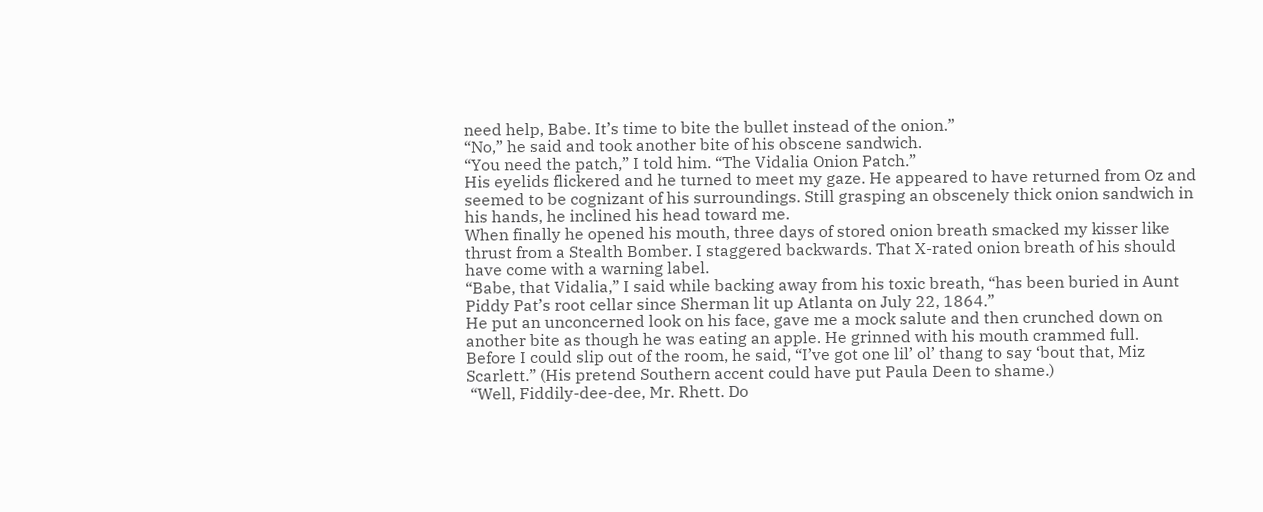need help, Babe. It’s time to bite the bullet instead of the onion.”
“No,” he said and took another bite of his obscene sandwich.
“You need the patch,” I told him. “The Vidalia Onion Patch.”
His eyelids flickered and he turned to meet my gaze. He appeared to have returned from Oz and seemed to be cognizant of his surroundings. Still grasping an obscenely thick onion sandwich in his hands, he inclined his head toward me.
When finally he opened his mouth, three days of stored onion breath smacked my kisser like thrust from a Stealth Bomber. I staggered backwards. That X-rated onion breath of his should have come with a warning label.
“Babe, that Vidalia,” I said while backing away from his toxic breath, “has been buried in Aunt Piddy Pat’s root cellar since Sherman lit up Atlanta on July 22, 1864.”
He put an unconcerned look on his face, gave me a mock salute and then crunched down on another bite as though he was eating an apple. He grinned with his mouth crammed full.
Before I could slip out of the room, he said, “I’ve got one lil’ ol’ thang to say ‘bout that, Miz Scarlett.” (His pretend Southern accent could have put Paula Deen to shame.)
 “Well, Fiddily-dee-dee, Mr. Rhett. Do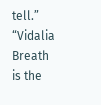tell.”
“Vidalia Breath is the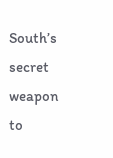South’s secret weapon to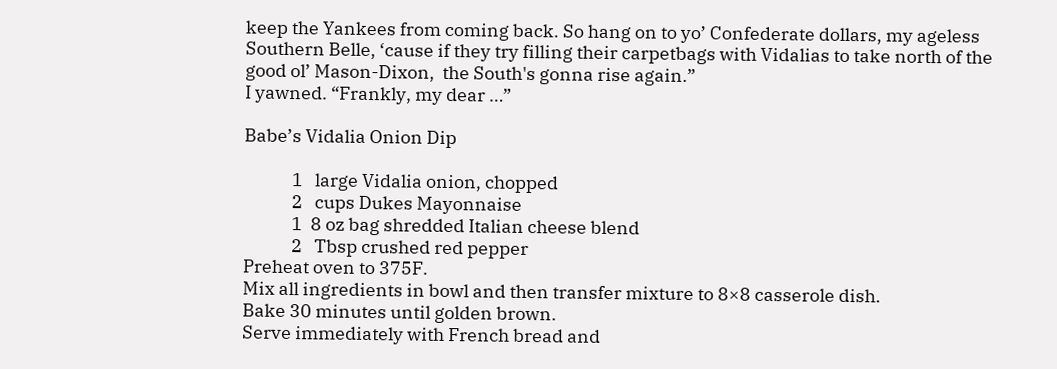keep the Yankees from coming back. So hang on to yo’ Confederate dollars, my ageless Southern Belle, ‘cause if they try filling their carpetbags with Vidalias to take north of the good ol’ Mason-Dixon,  the South's gonna rise again.”
I yawned. “Frankly, my dear …”

Babe’s Vidalia Onion Dip

            1   large Vidalia onion, chopped
            2   cups Dukes Mayonnaise
            1  8 oz bag shredded Italian cheese blend
            2   Tbsp crushed red pepper
Preheat oven to 375F.
Mix all ingredients in bowl and then transfer mixture to 8×8 casserole dish.
Bake 30 minutes until golden brown.
Serve immediately with French bread and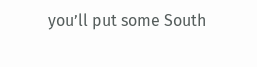you’ll put some South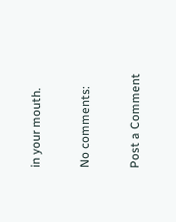in your mouth.

No comments:

Post a Comment